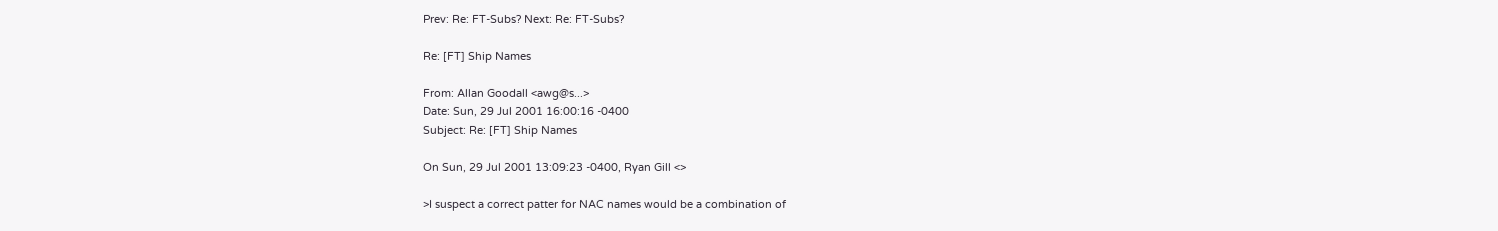Prev: Re: FT-Subs? Next: Re: FT-Subs?

Re: [FT] Ship Names

From: Allan Goodall <awg@s...>
Date: Sun, 29 Jul 2001 16:00:16 -0400
Subject: Re: [FT] Ship Names

On Sun, 29 Jul 2001 13:09:23 -0400, Ryan Gill <>

>I suspect a correct patter for NAC names would be a combination of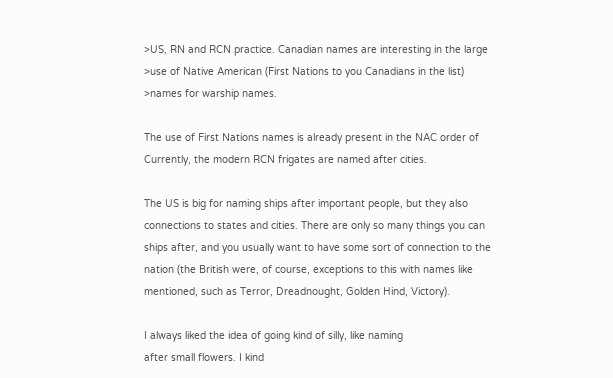>US, RN and RCN practice. Canadian names are interesting in the large
>use of Native American (First Nations to you Canadians in the list)
>names for warship names.

The use of First Nations names is already present in the NAC order of
Currently, the modern RCN frigates are named after cities.

The US is big for naming ships after important people, but they also
connections to states and cities. There are only so many things you can
ships after, and you usually want to have some sort of connection to the
nation (the British were, of course, exceptions to this with names like
mentioned, such as Terror, Dreadnought, Golden Hind, Victory).

I always liked the idea of going kind of silly, like naming
after small flowers. I kind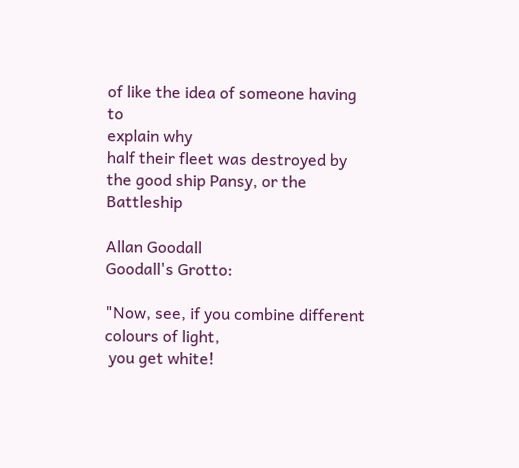of like the idea of someone having to
explain why
half their fleet was destroyed by the good ship Pansy, or the Battleship

Allan Goodall
Goodall's Grotto:

"Now, see, if you combine different colours of light,
 you get white!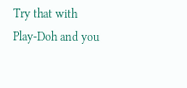Try that with Play-Doh and you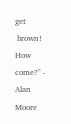get
 brown! How come?" - Alan Moore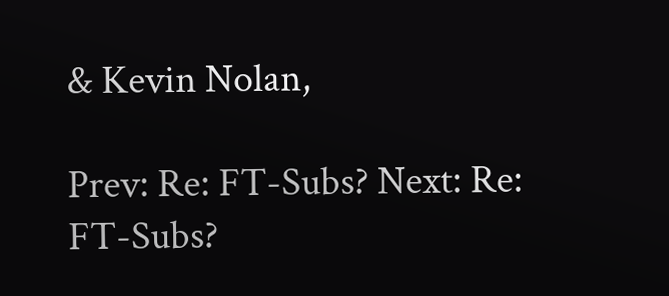& Kevin Nolan,

Prev: Re: FT-Subs? Next: Re: FT-Subs?